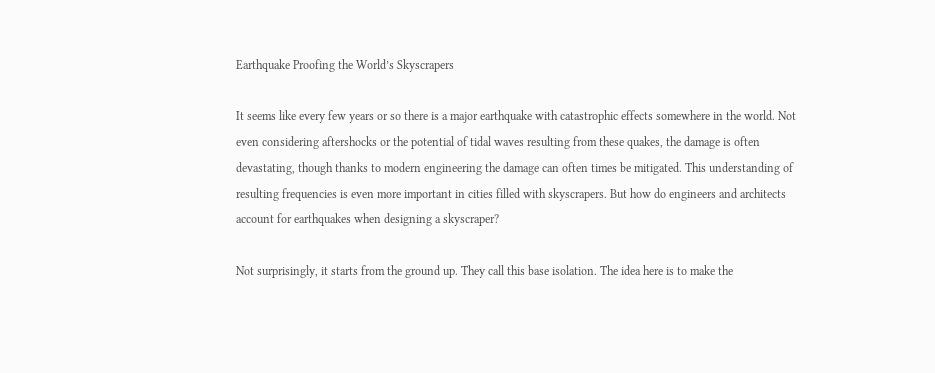Earthquake Proofing the World’s Skyscrapers

It seems like every few years or so there is a major earthquake with catastrophic effects somewhere in the world. Not even considering aftershocks or the potential of tidal waves resulting from these quakes, the damage is often devastating, though thanks to modern engineering the damage can often times be mitigated. This understanding of resulting frequencies is even more important in cities filled with skyscrapers. But how do engineers and architects account for earthquakes when designing a skyscraper?

Not surprisingly, it starts from the ground up. They call this base isolation. The idea here is to make the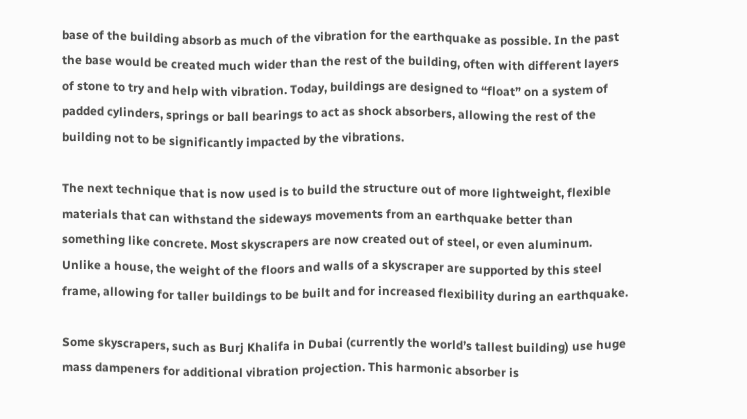base of the building absorb as much of the vibration for the earthquake as possible. In the past the base would be created much wider than the rest of the building, often with different layers of stone to try and help with vibration. Today, buildings are designed to “float” on a system of padded cylinders, springs or ball bearings to act as shock absorbers, allowing the rest of the building not to be significantly impacted by the vibrations.

The next technique that is now used is to build the structure out of more lightweight, flexible materials that can withstand the sideways movements from an earthquake better than something like concrete. Most skyscrapers are now created out of steel, or even aluminum. Unlike a house, the weight of the floors and walls of a skyscraper are supported by this steel frame, allowing for taller buildings to be built and for increased flexibility during an earthquake.

Some skyscrapers, such as Burj Khalifa in Dubai (currently the world’s tallest building) use huge mass dampeners for additional vibration projection. This harmonic absorber is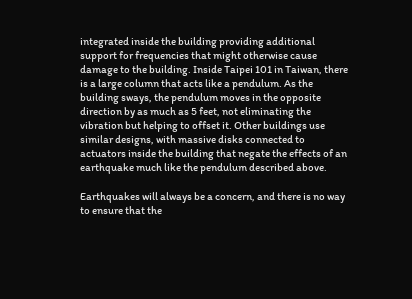integrated inside the building providing additional support for frequencies that might otherwise cause damage to the building. Inside Taipei 101 in Taiwan, there is a large column that acts like a pendulum. As the building sways, the pendulum moves in the opposite direction by as much as 5 feet, not eliminating the vibration but helping to offset it. Other buildings use similar designs, with massive disks connected to actuators inside the building that negate the effects of an earthquake much like the pendulum described above.

Earthquakes will always be a concern, and there is no way to ensure that the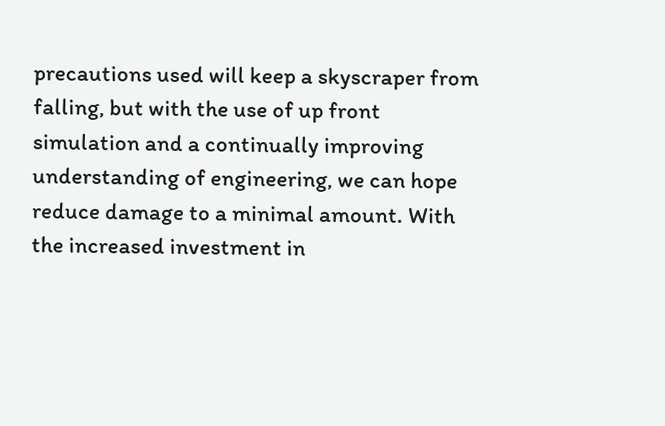precautions used will keep a skyscraper from falling, but with the use of up front simulation and a continually improving understanding of engineering, we can hope reduce damage to a minimal amount. With the increased investment in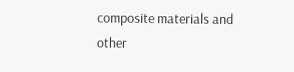composite materials and other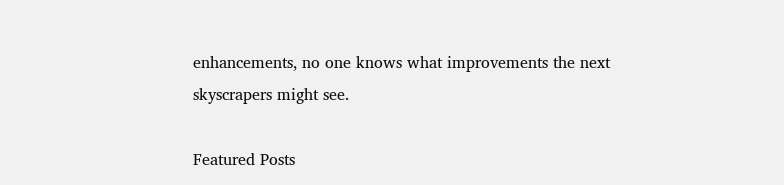enhancements, no one knows what improvements the next skyscrapers might see.

Featured Posts